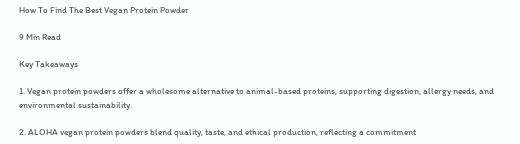How To Find The Best Vegan Protein Powder

9 Min Read

Key Takeaways

1. Vegan protein powders offer a wholesome alternative to animal-based proteins, supporting digestion, allergy needs, and environmental sustainability.

2. ALOHA vegan protein powders blend quality, taste, and ethical production, reflecting a commitment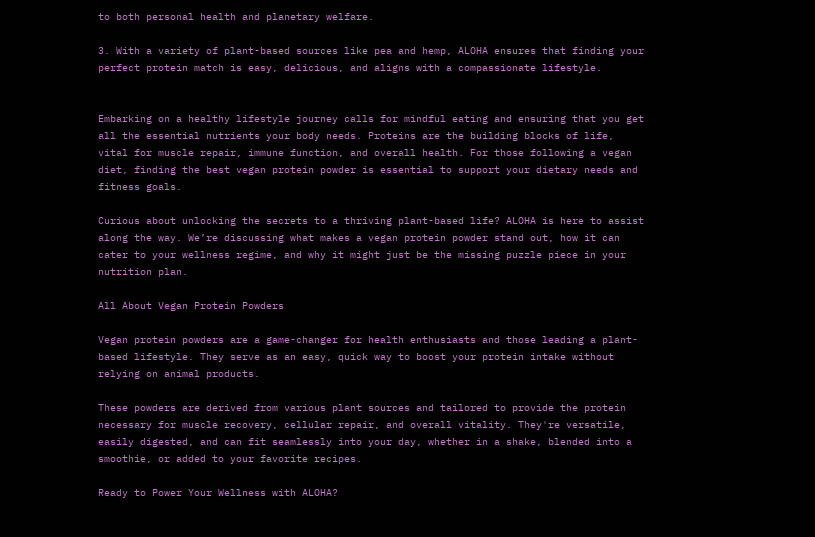to both personal health and planetary welfare.

3. With a variety of plant-based sources like pea and hemp, ALOHA ensures that finding your perfect protein match is easy, delicious, and aligns with a compassionate lifestyle.


Embarking on a healthy lifestyle journey calls for mindful eating and ensuring that you get all the essential nutrients your body needs. Proteins are the building blocks of life, vital for muscle repair, immune function, and overall health. For those following a vegan diet, finding the best vegan protein powder is essential to support your dietary needs and fitness goals.

Curious about unlocking the secrets to a thriving plant-based life? ALOHA is here to assist along the way. We’re discussing what makes a vegan protein powder stand out, how it can cater to your wellness regime, and why it might just be the missing puzzle piece in your nutrition plan.

All About Vegan Protein Powders

Vegan protein powders are a game-changer for health enthusiasts and those leading a plant-based lifestyle. They serve as an easy, quick way to boost your protein intake without relying on animal products.

These powders are derived from various plant sources and tailored to provide the protein necessary for muscle recovery, cellular repair, and overall vitality. They're versatile, easily digested, and can fit seamlessly into your day, whether in a shake, blended into a smoothie, or added to your favorite recipes.

Ready to Power Your Wellness with ALOHA?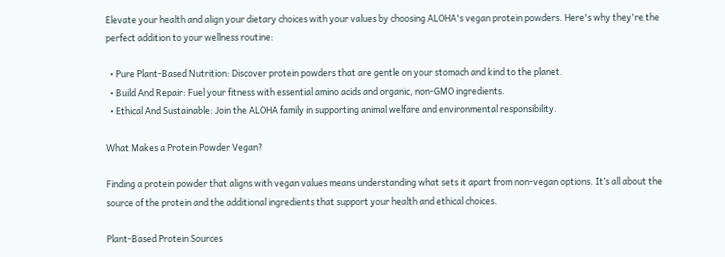Elevate your health and align your dietary choices with your values by choosing ALOHA's vegan protein powders. Here's why they're the perfect addition to your wellness routine:

  • Pure Plant-Based Nutrition: Discover protein powders that are gentle on your stomach and kind to the planet.
  • Build And Repair: Fuel your fitness with essential amino acids and organic, non-GMO ingredients.
  • Ethical And Sustainable: Join the ALOHA family in supporting animal welfare and environmental responsibility.

What Makes a Protein Powder Vegan?

Finding a protein powder that aligns with vegan values means understanding what sets it apart from non-vegan options. It’s all about the source of the protein and the additional ingredients that support your health and ethical choices.

Plant-Based Protein Sources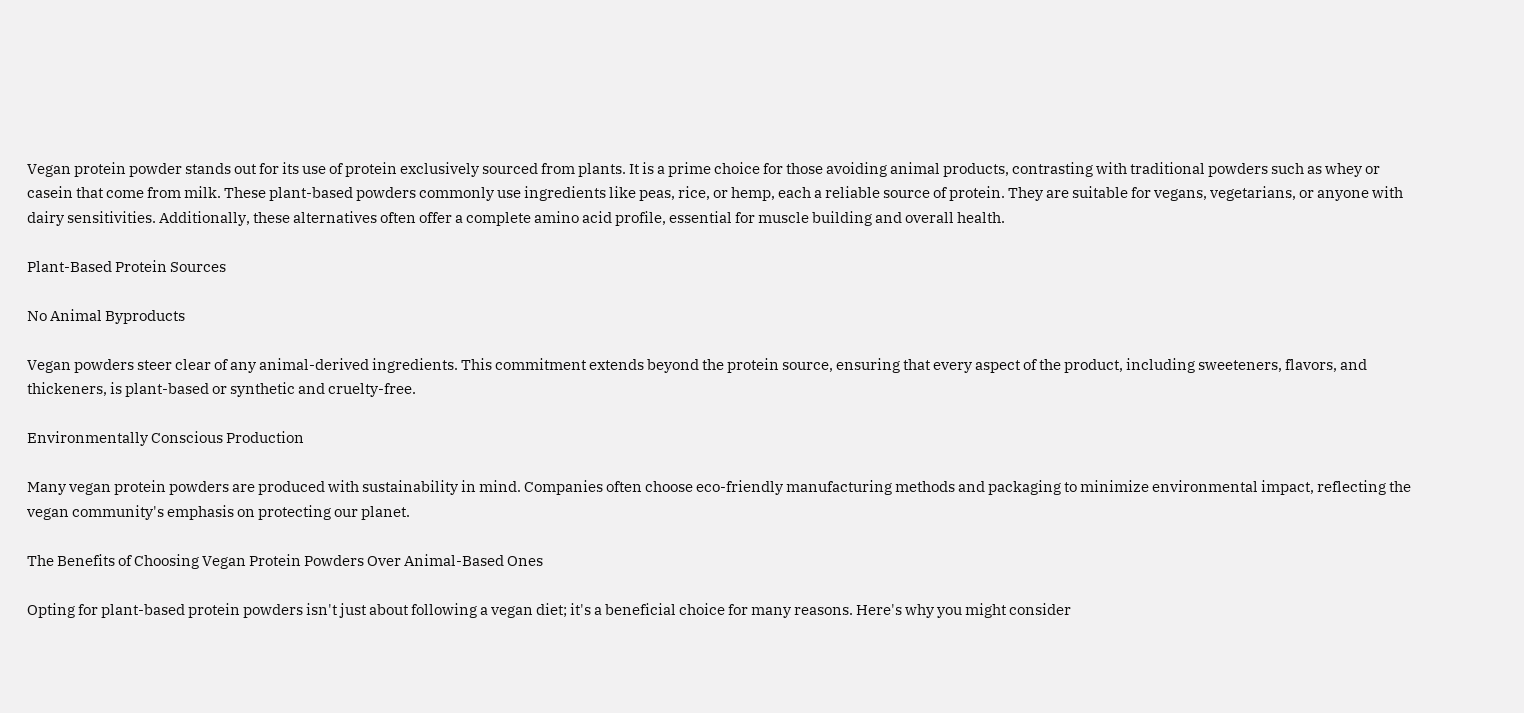Vegan protein powder stands out for its use of protein exclusively sourced from plants. It is a prime choice for those avoiding animal products, contrasting with traditional powders such as whey or casein that come from milk. These plant-based powders commonly use ingredients like peas, rice, or hemp, each a reliable source of protein. They are suitable for vegans, vegetarians, or anyone with dairy sensitivities. Additionally, these alternatives often offer a complete amino acid profile, essential for muscle building and overall health.

Plant-Based Protein Sources

No Animal Byproducts

Vegan powders steer clear of any animal-derived ingredients. This commitment extends beyond the protein source, ensuring that every aspect of the product, including sweeteners, flavors, and thickeners, is plant-based or synthetic and cruelty-free.

Environmentally Conscious Production

Many vegan protein powders are produced with sustainability in mind. Companies often choose eco-friendly manufacturing methods and packaging to minimize environmental impact, reflecting the vegan community's emphasis on protecting our planet.

The Benefits of Choosing Vegan Protein Powders Over Animal-Based Ones

Opting for plant-based protein powders isn't just about following a vegan diet; it's a beneficial choice for many reasons. Here's why you might consider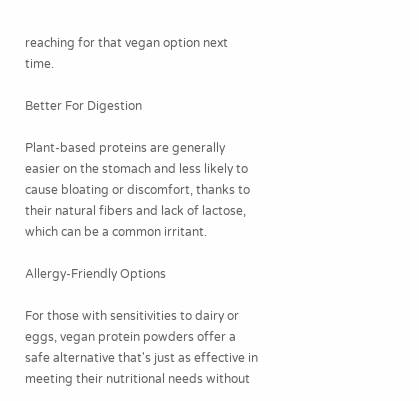reaching for that vegan option next time.

Better For Digestion

Plant-based proteins are generally easier on the stomach and less likely to cause bloating or discomfort, thanks to their natural fibers and lack of lactose, which can be a common irritant.

Allergy-Friendly Options

For those with sensitivities to dairy or eggs, vegan protein powders offer a safe alternative that's just as effective in meeting their nutritional needs without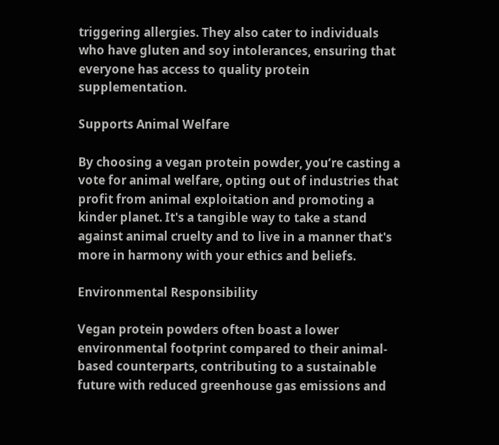triggering allergies. They also cater to individuals who have gluten and soy intolerances, ensuring that everyone has access to quality protein supplementation.

Supports Animal Welfare

By choosing a vegan protein powder, you’re casting a vote for animal welfare, opting out of industries that profit from animal exploitation and promoting a kinder planet. It's a tangible way to take a stand against animal cruelty and to live in a manner that's more in harmony with your ethics and beliefs.

Environmental Responsibility

Vegan protein powders often boast a lower environmental footprint compared to their animal-based counterparts, contributing to a sustainable future with reduced greenhouse gas emissions and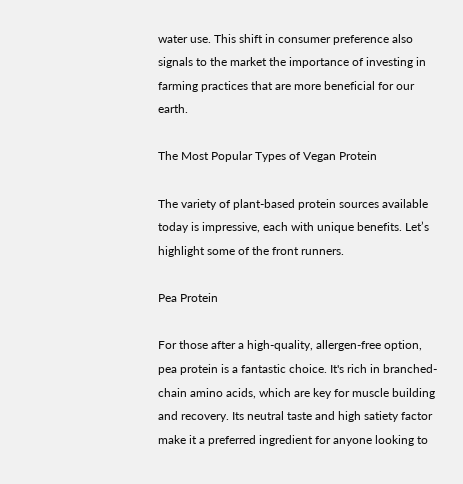water use. This shift in consumer preference also signals to the market the importance of investing in farming practices that are more beneficial for our earth.

The Most Popular Types of Vegan Protein

The variety of plant-based protein sources available today is impressive, each with unique benefits. Let’s highlight some of the front runners.

Pea Protein

For those after a high-quality, allergen-free option, pea protein is a fantastic choice. It's rich in branched-chain amino acids, which are key for muscle building and recovery. Its neutral taste and high satiety factor make it a preferred ingredient for anyone looking to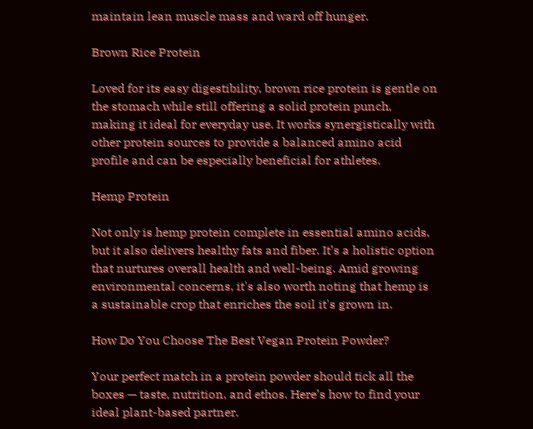maintain lean muscle mass and ward off hunger.

Brown Rice Protein

Loved for its easy digestibility, brown rice protein is gentle on the stomach while still offering a solid protein punch, making it ideal for everyday use. It works synergistically with other protein sources to provide a balanced amino acid profile and can be especially beneficial for athletes.

Hemp Protein

Not only is hemp protein complete in essential amino acids, but it also delivers healthy fats and fiber. It’s a holistic option that nurtures overall health and well-being. Amid growing environmental concerns, it's also worth noting that hemp is a sustainable crop that enriches the soil it's grown in.

How Do You Choose The Best Vegan Protein Powder?

Your perfect match in a protein powder should tick all the boxes — taste, nutrition, and ethos. Here’s how to find your ideal plant-based partner.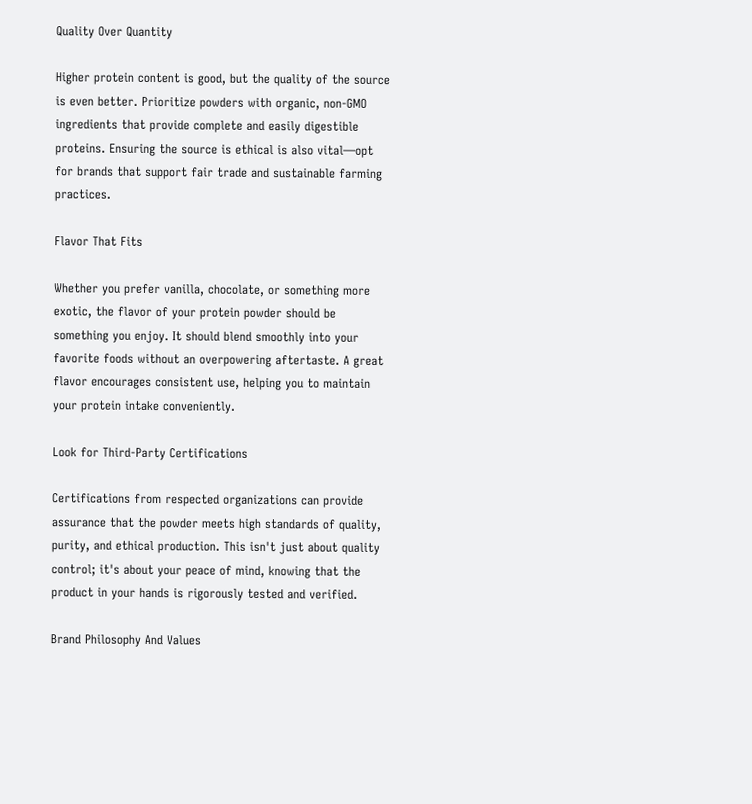Quality Over Quantity

Higher protein content is good, but the quality of the source is even better. Prioritize powders with organic, non-GMO ingredients that provide complete and easily digestible proteins. Ensuring the source is ethical is also vital—opt for brands that support fair trade and sustainable farming practices.

Flavor That Fits

Whether you prefer vanilla, chocolate, or something more exotic, the flavor of your protein powder should be something you enjoy. It should blend smoothly into your favorite foods without an overpowering aftertaste. A great flavor encourages consistent use, helping you to maintain your protein intake conveniently.

Look for Third-Party Certifications

Certifications from respected organizations can provide assurance that the powder meets high standards of quality, purity, and ethical production. This isn't just about quality control; it's about your peace of mind, knowing that the product in your hands is rigorously tested and verified.

Brand Philosophy And Values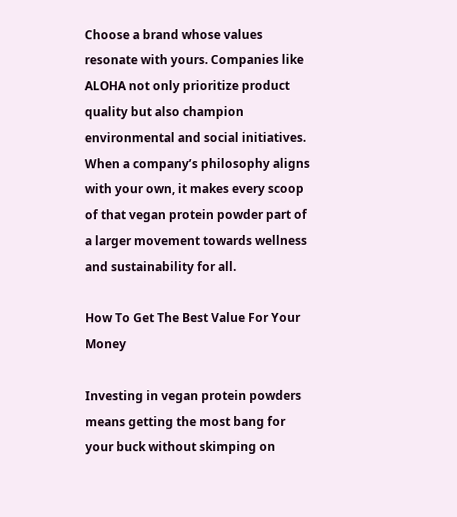Choose a brand whose values resonate with yours. Companies like ALOHA not only prioritize product quality but also champion environmental and social initiatives. When a company’s philosophy aligns with your own, it makes every scoop of that vegan protein powder part of a larger movement towards wellness and sustainability for all.

How To Get The Best Value For Your Money

Investing in vegan protein powders means getting the most bang for your buck without skimping on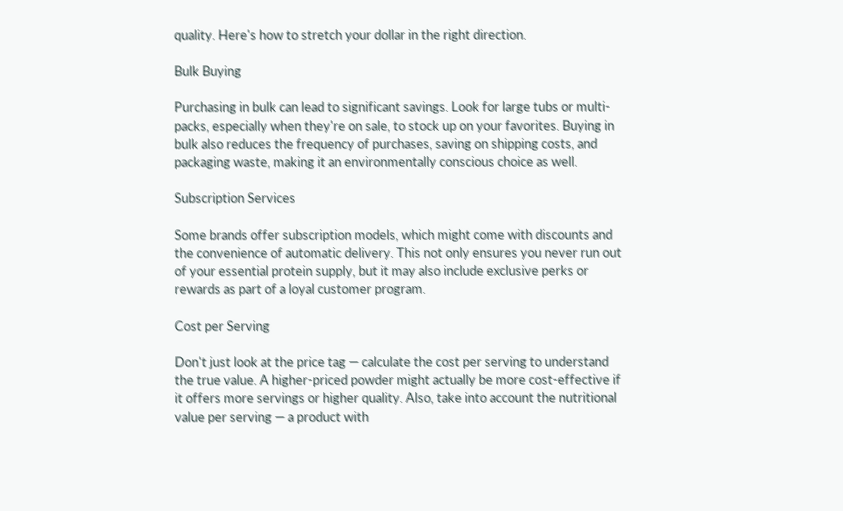quality. Here's how to stretch your dollar in the right direction.

Bulk Buying

Purchasing in bulk can lead to significant savings. Look for large tubs or multi-packs, especially when they're on sale, to stock up on your favorites. Buying in bulk also reduces the frequency of purchases, saving on shipping costs, and packaging waste, making it an environmentally conscious choice as well.

Subscription Services

Some brands offer subscription models, which might come with discounts and the convenience of automatic delivery. This not only ensures you never run out of your essential protein supply, but it may also include exclusive perks or rewards as part of a loyal customer program.

Cost per Serving

Don't just look at the price tag — calculate the cost per serving to understand the true value. A higher-priced powder might actually be more cost-effective if it offers more servings or higher quality. Also, take into account the nutritional value per serving — a product with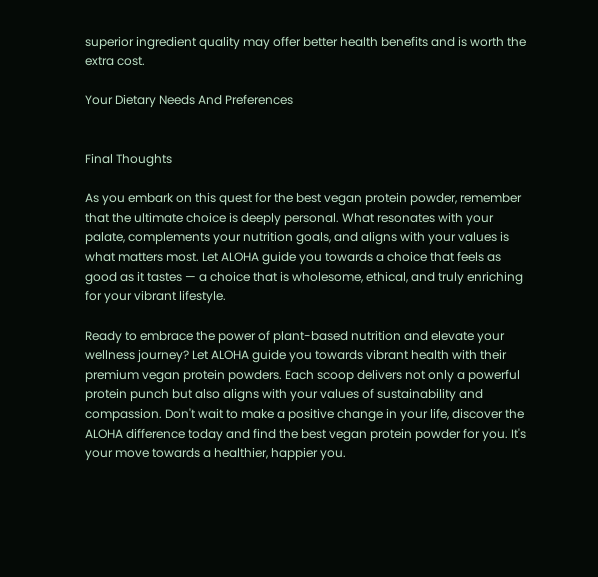superior ingredient quality may offer better health benefits and is worth the extra cost.

Your Dietary Needs And Preferences


Final Thoughts

As you embark on this quest for the best vegan protein powder, remember that the ultimate choice is deeply personal. What resonates with your palate, complements your nutrition goals, and aligns with your values is what matters most. Let ALOHA guide you towards a choice that feels as good as it tastes — a choice that is wholesome, ethical, and truly enriching for your vibrant lifestyle.

Ready to embrace the power of plant-based nutrition and elevate your wellness journey? Let ALOHA guide you towards vibrant health with their premium vegan protein powders. Each scoop delivers not only a powerful protein punch but also aligns with your values of sustainability and compassion. Don't wait to make a positive change in your life, discover the ALOHA difference today and find the best vegan protein powder for you. It's your move towards a healthier, happier you.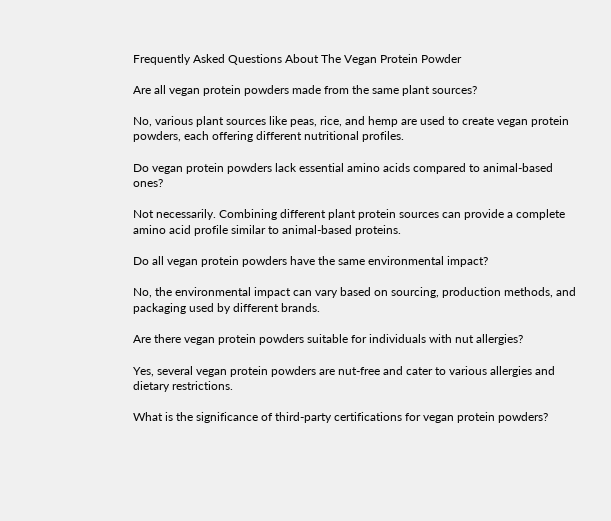Frequently Asked Questions About The Vegan Protein Powder

Are all vegan protein powders made from the same plant sources?

No, various plant sources like peas, rice, and hemp are used to create vegan protein powders, each offering different nutritional profiles.

Do vegan protein powders lack essential amino acids compared to animal-based ones?

Not necessarily. Combining different plant protein sources can provide a complete amino acid profile similar to animal-based proteins.

Do all vegan protein powders have the same environmental impact?

No, the environmental impact can vary based on sourcing, production methods, and packaging used by different brands.

Are there vegan protein powders suitable for individuals with nut allergies?

Yes, several vegan protein powders are nut-free and cater to various allergies and dietary restrictions.

What is the significance of third-party certifications for vegan protein powders?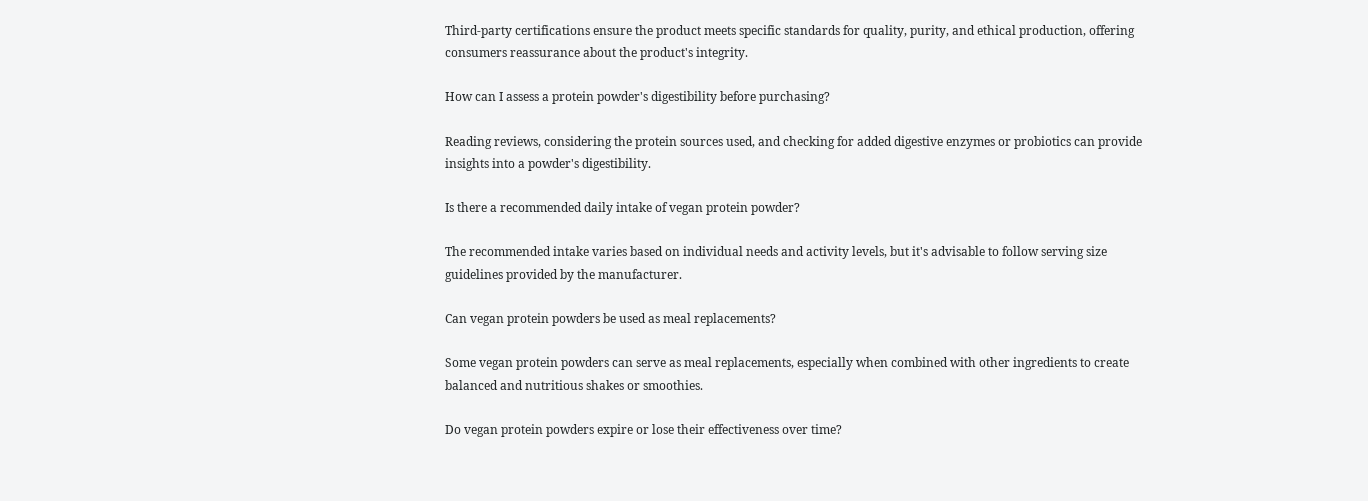Third-party certifications ensure the product meets specific standards for quality, purity, and ethical production, offering consumers reassurance about the product's integrity.

How can I assess a protein powder's digestibility before purchasing?

Reading reviews, considering the protein sources used, and checking for added digestive enzymes or probiotics can provide insights into a powder's digestibility.

Is there a recommended daily intake of vegan protein powder?

The recommended intake varies based on individual needs and activity levels, but it's advisable to follow serving size guidelines provided by the manufacturer.

Can vegan protein powders be used as meal replacements?

Some vegan protein powders can serve as meal replacements, especially when combined with other ingredients to create balanced and nutritious shakes or smoothies.

Do vegan protein powders expire or lose their effectiveness over time?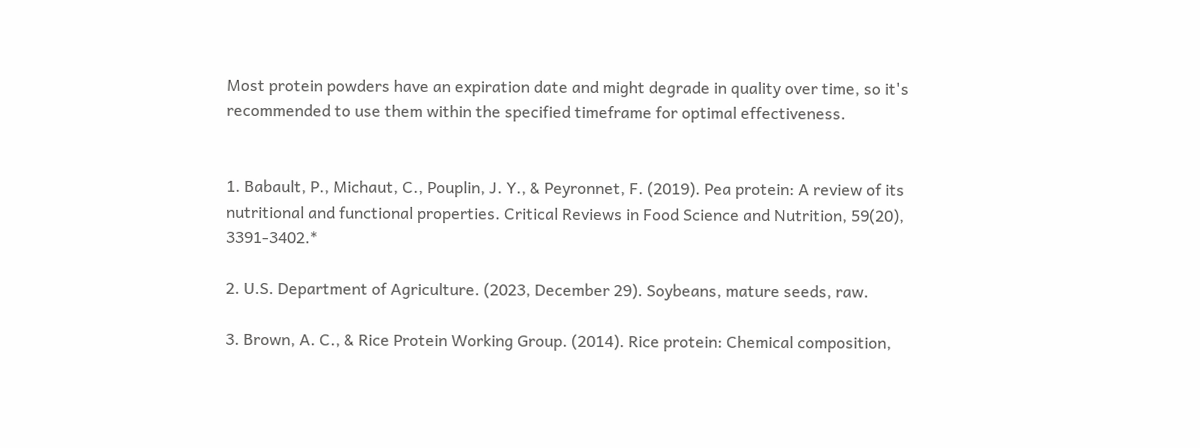Most protein powders have an expiration date and might degrade in quality over time, so it's recommended to use them within the specified timeframe for optimal effectiveness.


1. Babault, P., Michaut, C., Pouplin, J. Y., & Peyronnet, F. (2019). Pea protein: A review of its nutritional and functional properties. Critical Reviews in Food Science and Nutrition, 59(20), 3391-3402.*

2. U.S. Department of Agriculture. (2023, December 29). Soybeans, mature seeds, raw.

3. Brown, A. C., & Rice Protein Working Group. (2014). Rice protein: Chemical composition,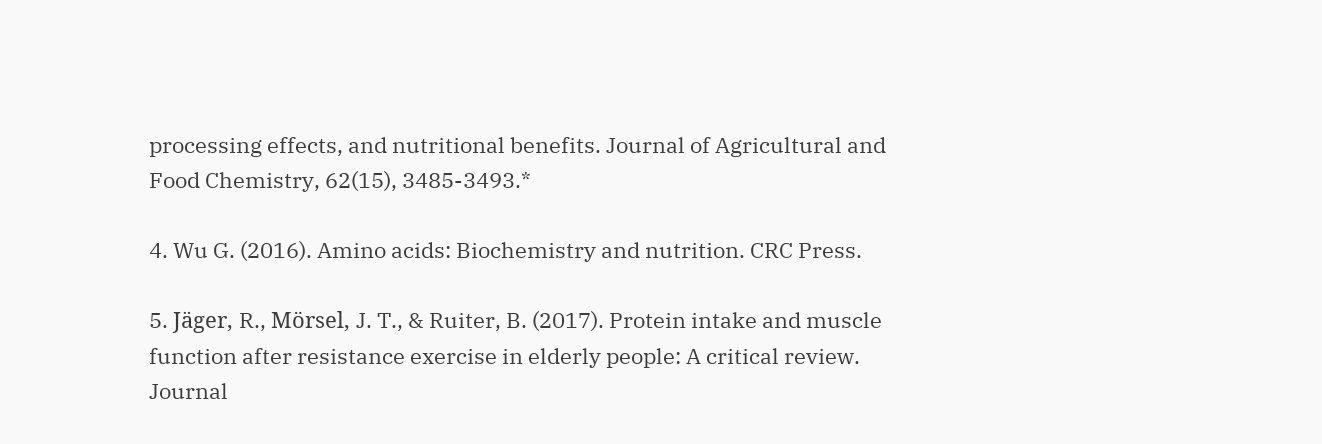processing effects, and nutritional benefits. Journal of Agricultural and Food Chemistry, 62(15), 3485-3493.*

4. Wu G. (2016). Amino acids: Biochemistry and nutrition. CRC Press.

5. Jäger, R., Mörsel, J. T., & Ruiter, B. (2017). Protein intake and muscle function after resistance exercise in elderly people: A critical review. Journal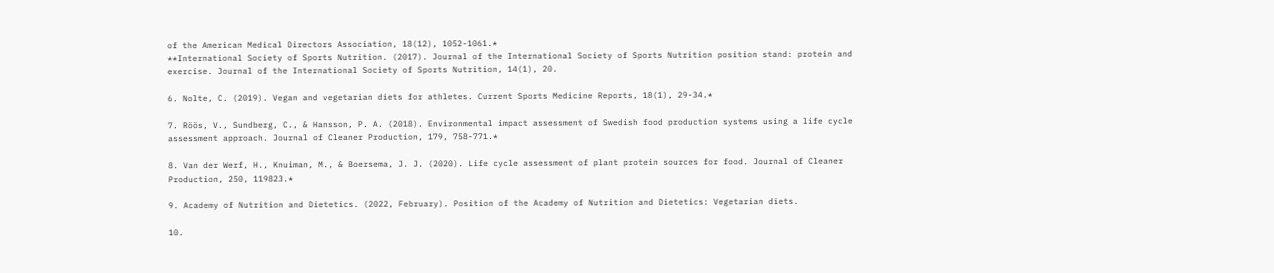of the American Medical Directors Association, 18(12), 1052-1061.*
**International Society of Sports Nutrition. (2017). Journal of the International Society of Sports Nutrition position stand: protein and exercise. Journal of the International Society of Sports Nutrition, 14(1), 20.

6. Nolte, C. (2019). Vegan and vegetarian diets for athletes. Current Sports Medicine Reports, 18(1), 29-34.*

7. Röös, V., Sundberg, C., & Hansson, P. A. (2018). Environmental impact assessment of Swedish food production systems using a life cycle assessment approach. Journal of Cleaner Production, 179, 758-771.*

8. Van der Werf, H., Knuiman, M., & Boersema, J. J. (2020). Life cycle assessment of plant protein sources for food. Journal of Cleaner Production, 250, 119823.*

9. Academy of Nutrition and Dietetics. (2022, February). Position of the Academy of Nutrition and Dietetics: Vegetarian diets.

10.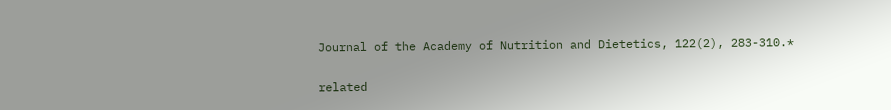Journal of the Academy of Nutrition and Dietetics, 122(2), 283-310.*

related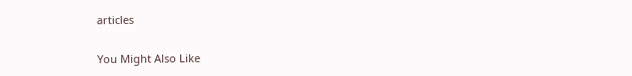articles

You Might Also Like